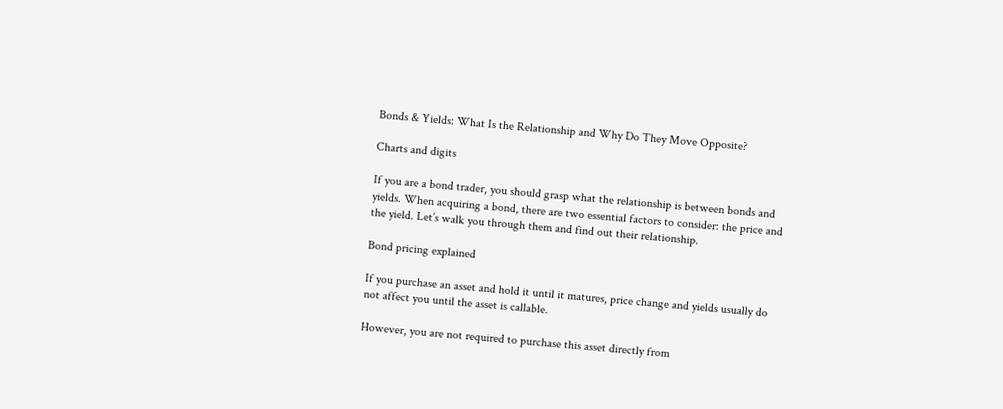Bonds & Yields: What Is the Relationship and Why Do They Move Opposite?

Charts and digits

If you are a bond trader, you should grasp what the relationship is between bonds and yields. When acquiring a bond, there are two essential factors to consider: the price and the yield. Let’s walk you through them and find out their relationship.

Bond pricing explained

If you purchase an asset and hold it until it matures, price change and yields usually do not affect you until the asset is callable.

However, you are not required to purchase this asset directly from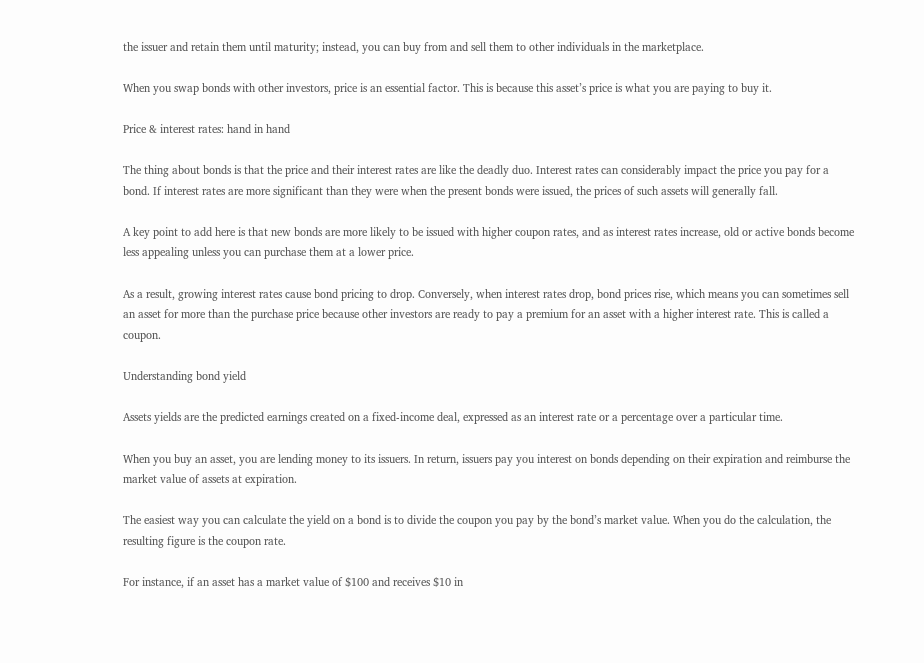the issuer and retain them until maturity; instead, you can buy from and sell them to other individuals in the marketplace.

When you swap bonds with other investors, price is an essential factor. This is because this asset’s price is what you are paying to buy it.

Price & interest rates: hand in hand

The thing about bonds is that the price and their interest rates are like the deadly duo. Interest rates can considerably impact the price you pay for a bond. If interest rates are more significant than they were when the present bonds were issued, the prices of such assets will generally fall.

A key point to add here is that new bonds are more likely to be issued with higher coupon rates, and as interest rates increase, old or active bonds become less appealing unless you can purchase them at a lower price.

As a result, growing interest rates cause bond pricing to drop. Conversely, when interest rates drop, bond prices rise, which means you can sometimes sell an asset for more than the purchase price because other investors are ready to pay a premium for an asset with a higher interest rate. This is called a coupon.

Understanding bond yield

Assets yields are the predicted earnings created on a fixed-income deal, expressed as an interest rate or a percentage over a particular time.

When you buy an asset, you are lending money to its issuers. In return, issuers pay you interest on bonds depending on their expiration and reimburse the market value of assets at expiration.

The easiest way you can calculate the yield on a bond is to divide the coupon you pay by the bond’s market value. When you do the calculation, the resulting figure is the coupon rate.

For instance, if an asset has a market value of $100 and receives $10 in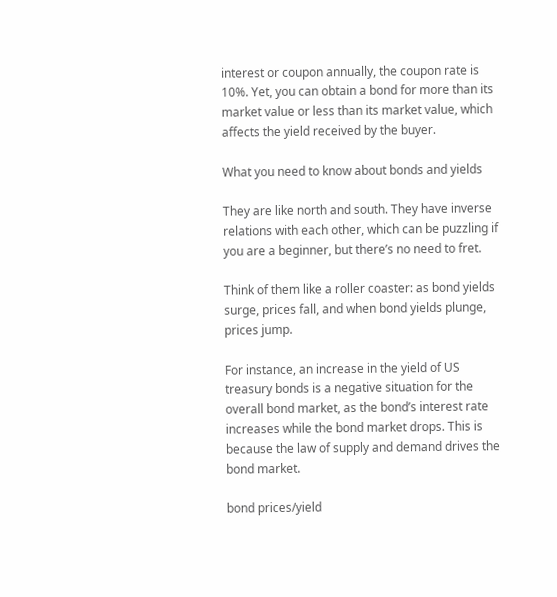interest or coupon annually, the coupon rate is 10%. Yet, you can obtain a bond for more than its market value or less than its market value, which affects the yield received by the buyer.

What you need to know about bonds and yields

They are like north and south. They have inverse relations with each other, which can be puzzling if you are a beginner, but there’s no need to fret.

Think of them like a roller coaster: as bond yields surge, prices fall, and when bond yields plunge, prices jump.

For instance, an increase in the yield of US treasury bonds is a negative situation for the overall bond market, as the bond’s interest rate increases while the bond market drops. This is because the law of supply and demand drives the bond market.

bond prices/yield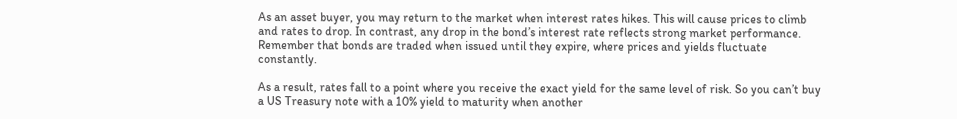As an asset buyer, you may return to the market when interest rates hikes. This will cause prices to climb and rates to drop. In contrast, any drop in the bond’s interest rate reflects strong market performance. Remember that bonds are traded when issued until they expire, where prices and yields fluctuate constantly.

As a result, rates fall to a point where you receive the exact yield for the same level of risk. So you can’t buy a US Treasury note with a 10% yield to maturity when another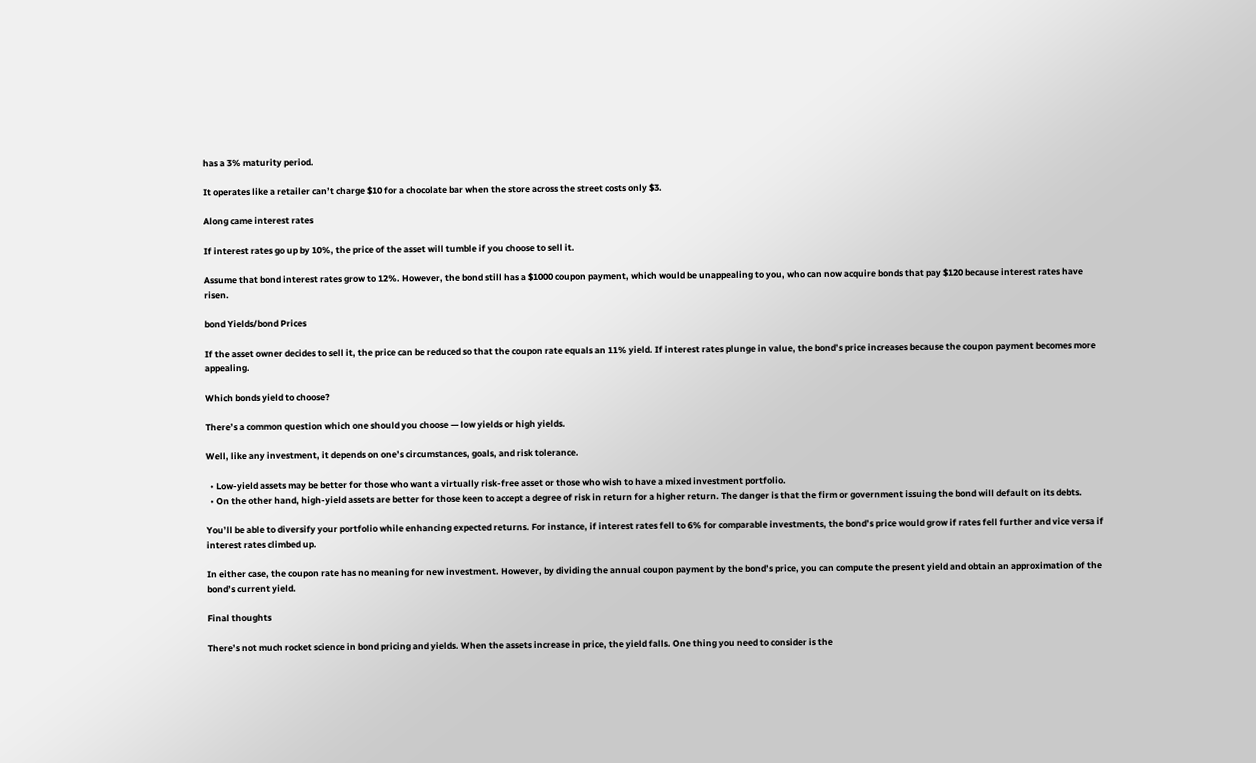has a 3% maturity period.

It operates like a retailer can’t charge $10 for a chocolate bar when the store across the street costs only $3.

Along came interest rates

If interest rates go up by 10%, the price of the asset will tumble if you choose to sell it.

Assume that bond interest rates grow to 12%. However, the bond still has a $1000 coupon payment, which would be unappealing to you, who can now acquire bonds that pay $120 because interest rates have risen.

bond Yields/bond Prices

If the asset owner decides to sell it, the price can be reduced so that the coupon rate equals an 11% yield. If interest rates plunge in value, the bond’s price increases because the coupon payment becomes more appealing.

Which bonds yield to choose?

There’s a common question which one should you choose — low yields or high yields.

Well, like any investment, it depends on one’s circumstances, goals, and risk tolerance.

  • Low-yield assets may be better for those who want a virtually risk-free asset or those who wish to have a mixed investment portfolio.
  • On the other hand, high-yield assets are better for those keen to accept a degree of risk in return for a higher return. The danger is that the firm or government issuing the bond will default on its debts.

You’ll be able to diversify your portfolio while enhancing expected returns. For instance, if interest rates fell to 6% for comparable investments, the bond’s price would grow if rates fell further and vice versa if interest rates climbed up.

In either case, the coupon rate has no meaning for new investment. However, by dividing the annual coupon payment by the bond’s price, you can compute the present yield and obtain an approximation of the bond’s current yield.

Final thoughts

There’s not much rocket science in bond pricing and yields. When the assets increase in price, the yield falls. One thing you need to consider is the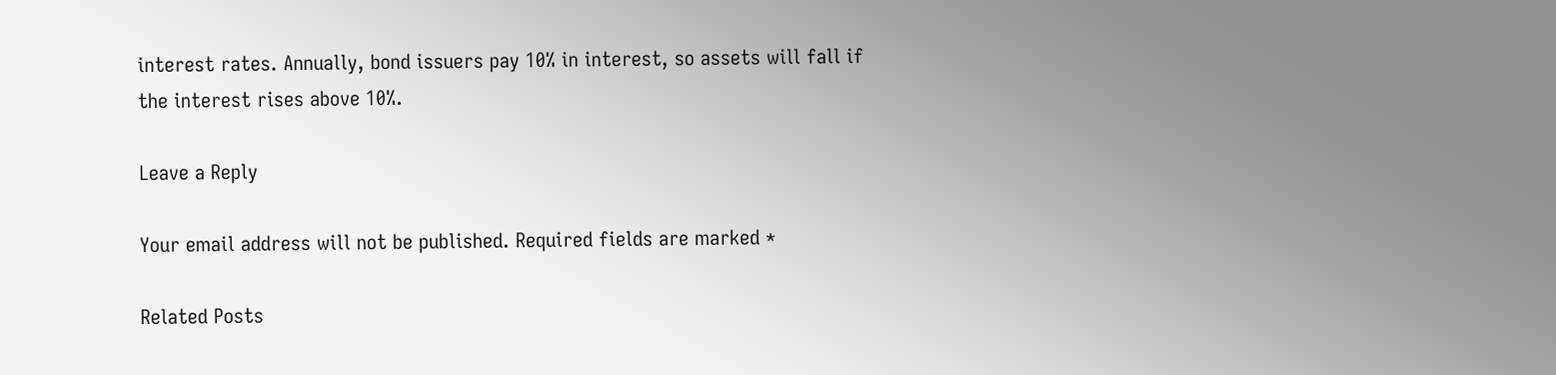interest rates. Annually, bond issuers pay 10% in interest, so assets will fall if the interest rises above 10%.

Leave a Reply

Your email address will not be published. Required fields are marked *

Related Posts